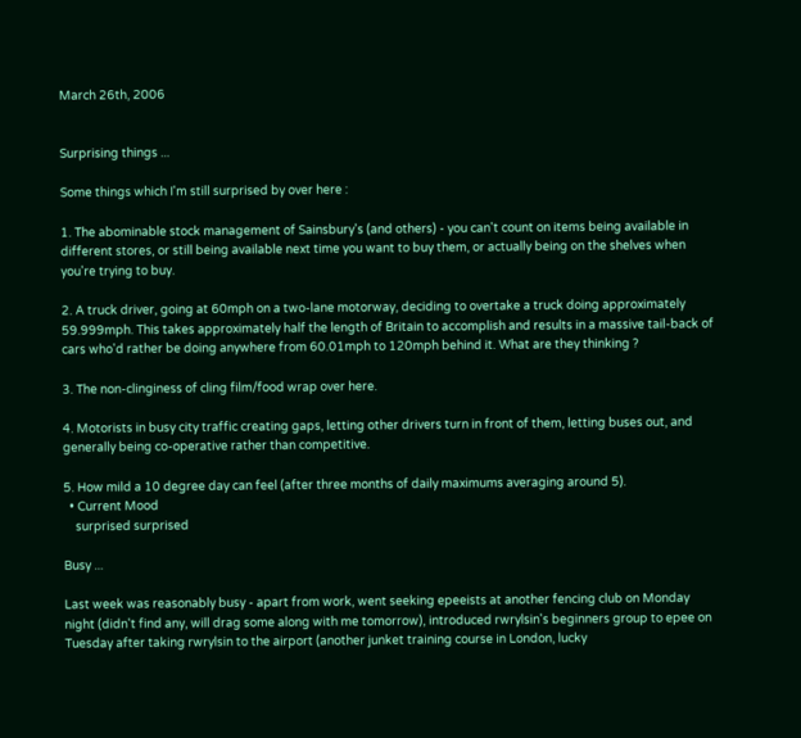March 26th, 2006


Surprising things ...

Some things which I'm still surprised by over here :

1. The abominable stock management of Sainsbury's (and others) - you can't count on items being available in different stores, or still being available next time you want to buy them, or actually being on the shelves when you're trying to buy.

2. A truck driver, going at 60mph on a two-lane motorway, deciding to overtake a truck doing approximately 59.999mph. This takes approximately half the length of Britain to accomplish and results in a massive tail-back of cars who'd rather be doing anywhere from 60.01mph to 120mph behind it. What are they thinking ?

3. The non-clinginess of cling film/food wrap over here.

4. Motorists in busy city traffic creating gaps, letting other drivers turn in front of them, letting buses out, and generally being co-operative rather than competitive.

5. How mild a 10 degree day can feel (after three months of daily maximums averaging around 5).
  • Current Mood
    surprised surprised

Busy ...

Last week was reasonably busy - apart from work, went seeking epeeists at another fencing club on Monday night (didn't find any, will drag some along with me tomorrow), introduced rwrylsin's beginners group to epee on Tuesday after taking rwrylsin to the airport (another junket training course in London, lucky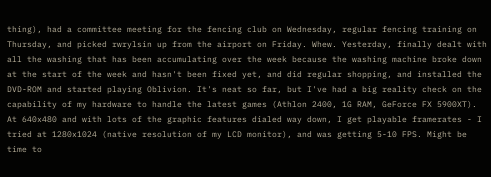thing), had a committee meeting for the fencing club on Wednesday, regular fencing training on Thursday, and picked rwrylsin up from the airport on Friday. Whew. Yesterday, finally dealt with all the washing that has been accumulating over the week because the washing machine broke down at the start of the week and hasn't been fixed yet, and did regular shopping, and installed the DVD-ROM and started playing Oblivion. It's neat so far, but I've had a big reality check on the capability of my hardware to handle the latest games (Athlon 2400, 1G RAM, GeForce FX 5900XT). At 640x480 and with lots of the graphic features dialed way down, I get playable framerates - I tried at 1280x1024 (native resolution of my LCD monitor), and was getting 5-10 FPS. Might be time to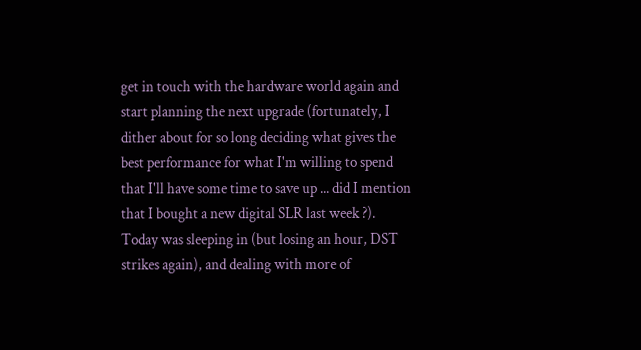get in touch with the hardware world again and start planning the next upgrade (fortunately, I dither about for so long deciding what gives the best performance for what I'm willing to spend that I'll have some time to save up ... did I mention that I bought a new digital SLR last week ?). Today was sleeping in (but losing an hour, DST strikes again), and dealing with more of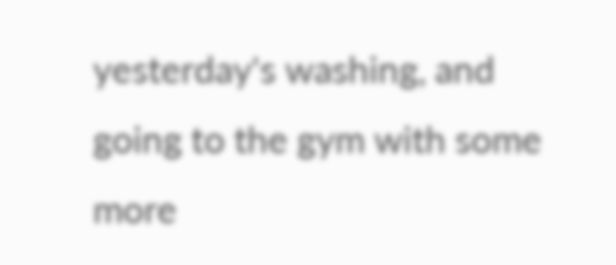yesterday's washing, and going to the gym with some more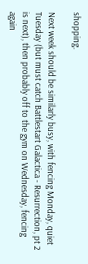shopping.

Next week should be similarly busy, with fencing Monday, quiet Tuesday (but must catch Battlestart Galactica - Resurrection, pt 2 is next), then probably off to the gym on Wednesday, fencing again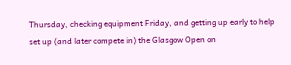Thursday, checking equipment Friday, and getting up early to help set up (and later compete in) the Glasgow Open on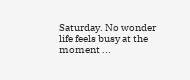Saturday. No wonder life feels busy at the moment ...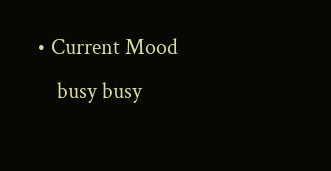• Current Mood
    busy busy